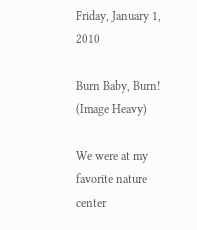Friday, January 1, 2010

Burn Baby, Burn! (Image Heavy)

We were at my favorite nature center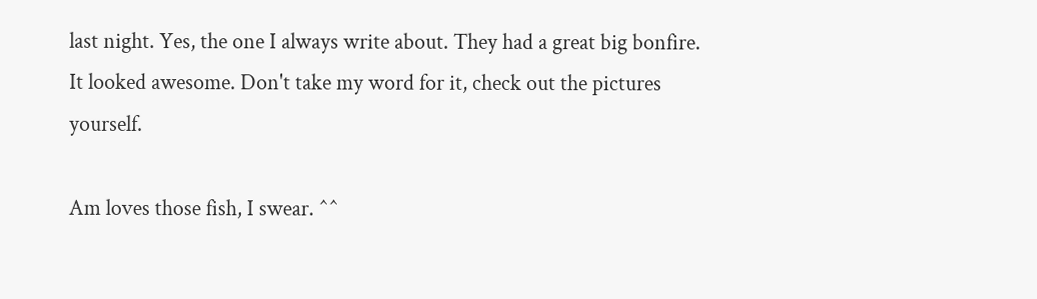last night. Yes, the one I always write about. They had a great big bonfire. It looked awesome. Don't take my word for it, check out the pictures yourself.

Am loves those fish, I swear. ^^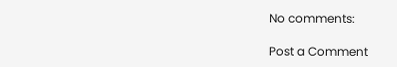No comments:

Post a Comment